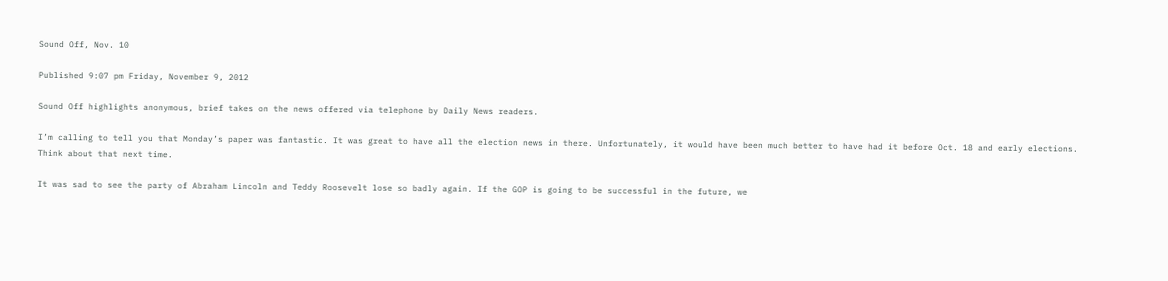Sound Off, Nov. 10

Published 9:07 pm Friday, November 9, 2012

Sound Off highlights anonymous, brief takes on the news offered via telephone by Daily News readers.

I’m calling to tell you that Monday’s paper was fantastic. It was great to have all the election news in there. Unfortunately, it would have been much better to have had it before Oct. 18 and early elections. Think about that next time.

It was sad to see the party of Abraham Lincoln and Teddy Roosevelt lose so badly again. If the GOP is going to be successful in the future, we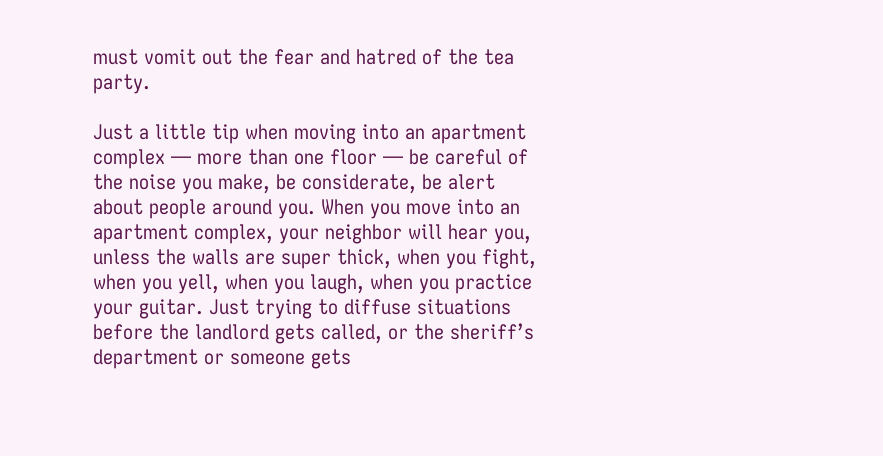must vomit out the fear and hatred of the tea party.

Just a little tip when moving into an apartment complex — more than one floor — be careful of the noise you make, be considerate, be alert about people around you. When you move into an apartment complex, your neighbor will hear you, unless the walls are super thick, when you fight, when you yell, when you laugh, when you practice your guitar. Just trying to diffuse situations before the landlord gets called, or the sheriff’s department or someone gets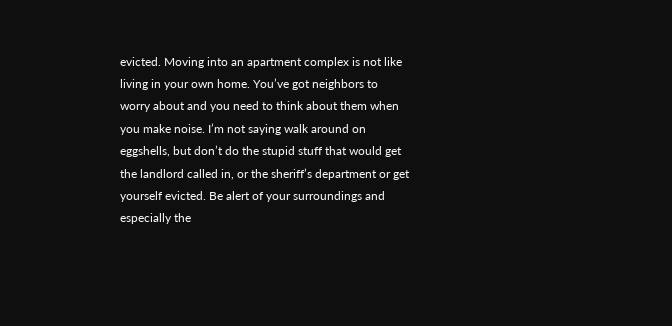evicted. Moving into an apartment complex is not like living in your own home. You’ve got neighbors to worry about and you need to think about them when you make noise. I’m not saying walk around on eggshells, but don’t do the stupid stuff that would get the landlord called in, or the sheriff’s department or get yourself evicted. Be alert of your surroundings and especially the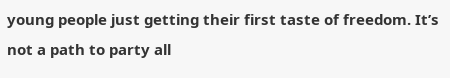young people just getting their first taste of freedom. It’s not a path to party all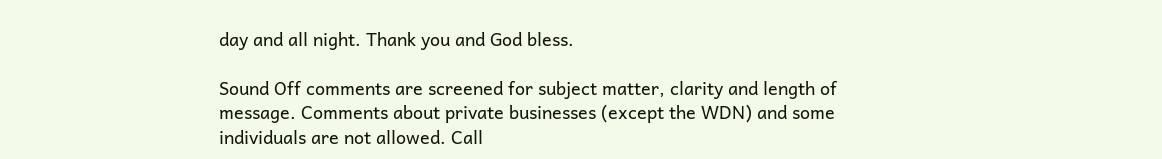day and all night. Thank you and God bless.

Sound Off comments are screened for subject matter, clarity and length of message. Comments about private businesses (except the WDN) and some individuals are not allowed. Call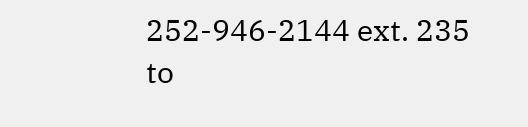252-946-2144 ext. 235 to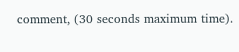comment, (30 seconds maximum time).